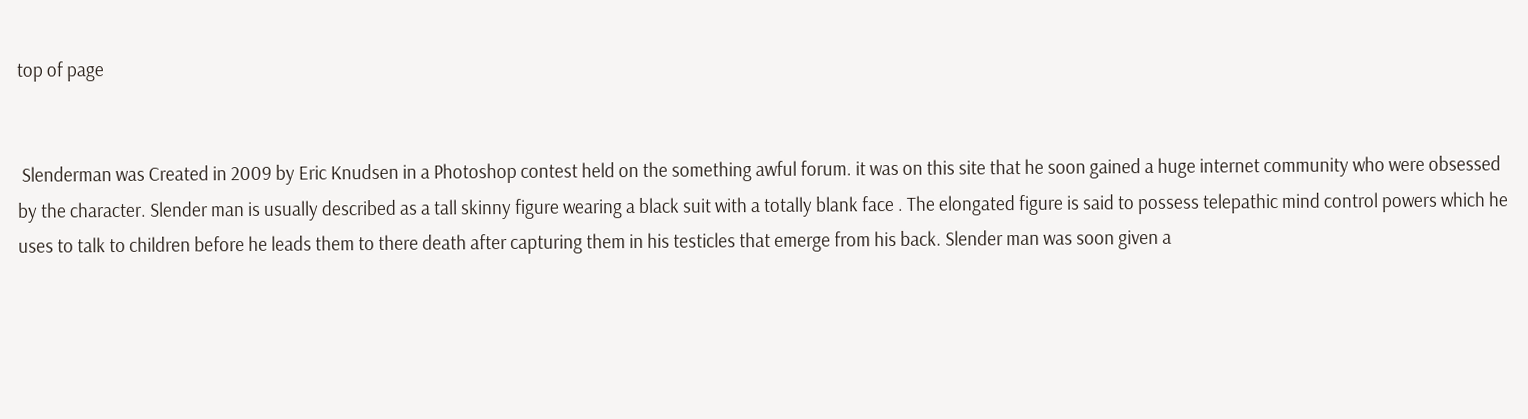top of page


 Slenderman was Created in 2009 by Eric Knudsen in a Photoshop contest held on the something awful forum. it was on this site that he soon gained a huge internet community who were obsessed by the character. Slender man is usually described as a tall skinny figure wearing a black suit with a totally blank face . The elongated figure is said to possess telepathic mind control powers which he uses to talk to children before he leads them to there death after capturing them in his testicles that emerge from his back. Slender man was soon given a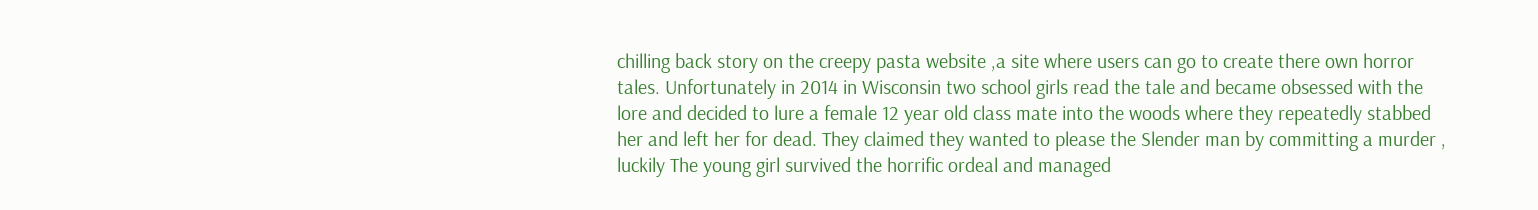chilling back story on the creepy pasta website ,a site where users can go to create there own horror tales. Unfortunately in 2014 in Wisconsin two school girls read the tale and became obsessed with the lore and decided to lure a female 12 year old class mate into the woods where they repeatedly stabbed her and left her for dead. They claimed they wanted to please the Slender man by committing a murder , luckily The young girl survived the horrific ordeal and managed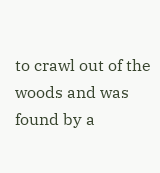to crawl out of the woods and was found by a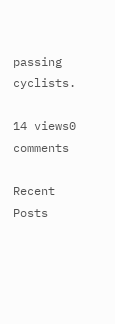passing cyclists.

14 views0 comments

Recent Posts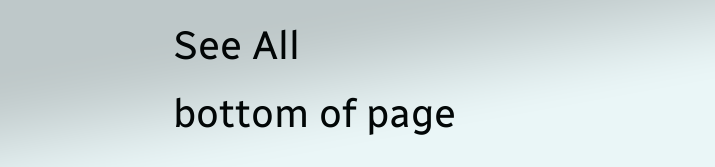See All
bottom of page